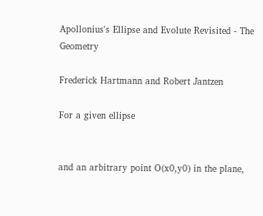Apollonius's Ellipse and Evolute Revisited - The Geometry

Frederick Hartmann and Robert Jantzen

For a given ellipse


and an arbitrary point O(x0,y0) in the plane,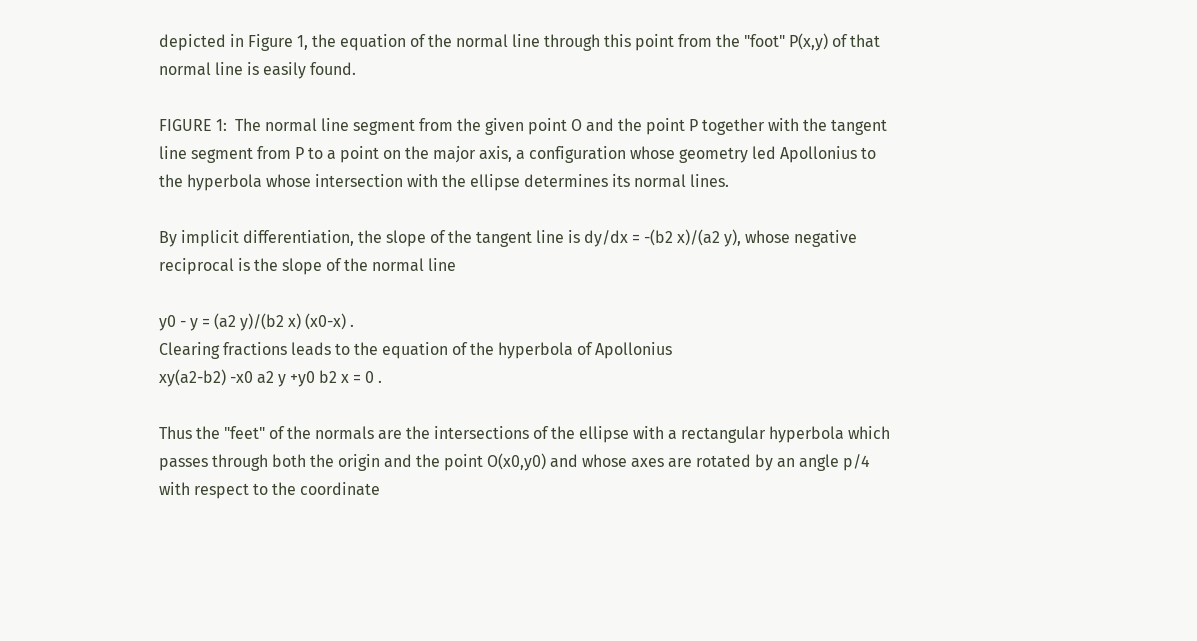depicted in Figure 1, the equation of the normal line through this point from the "foot" P(x,y) of that normal line is easily found.

FIGURE 1:  The normal line segment from the given point O and the point P together with the tangent line segment from P to a point on the major axis, a configuration whose geometry led Apollonius to the hyperbola whose intersection with the ellipse determines its normal lines.

By implicit differentiation, the slope of the tangent line is dy/dx = -(b2 x)/(a2 y), whose negative reciprocal is the slope of the normal line

y0 - y = (a2 y)/(b2 x) (x0-x) .
Clearing fractions leads to the equation of the hyperbola of Apollonius
xy(a2-b2) -x0 a2 y +y0 b2 x = 0 .

Thus the "feet" of the normals are the intersections of the ellipse with a rectangular hyperbola which passes through both the origin and the point O(x0,y0) and whose axes are rotated by an angle p/4 with respect to the coordinate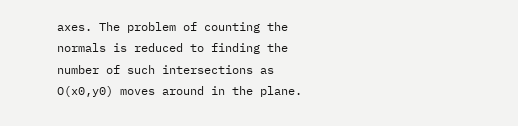axes. The problem of counting the normals is reduced to finding the number of such intersections as O(x0,y0) moves around in the plane.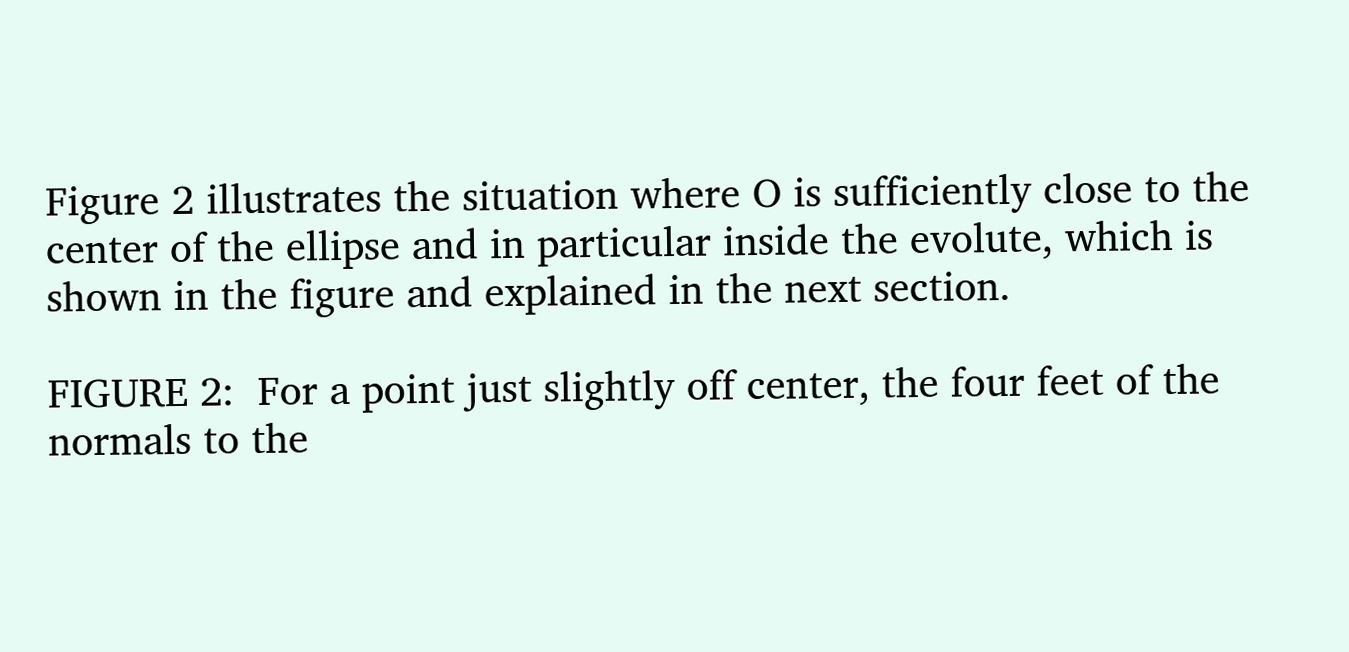Figure 2 illustrates the situation where O is sufficiently close to the center of the ellipse and in particular inside the evolute, which is shown in the figure and explained in the next section.

FIGURE 2:  For a point just slightly off center, the four feet of the normals to the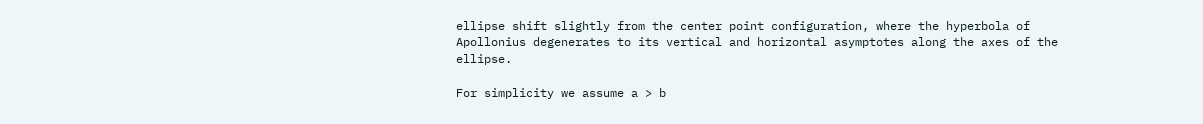ellipse shift slightly from the center point configuration, where the hyperbola of Apollonius degenerates to its vertical and horizontal asymptotes along the axes of the ellipse.

For simplicity we assume a > b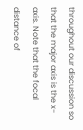throughout our discussion so that the major axis is the x-axis. Note that the focal distance of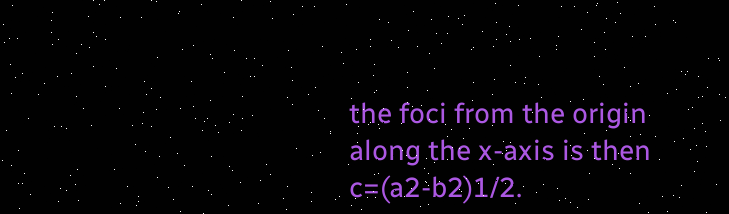the foci from the origin along the x-axis is then c=(a2-b2)1/2.